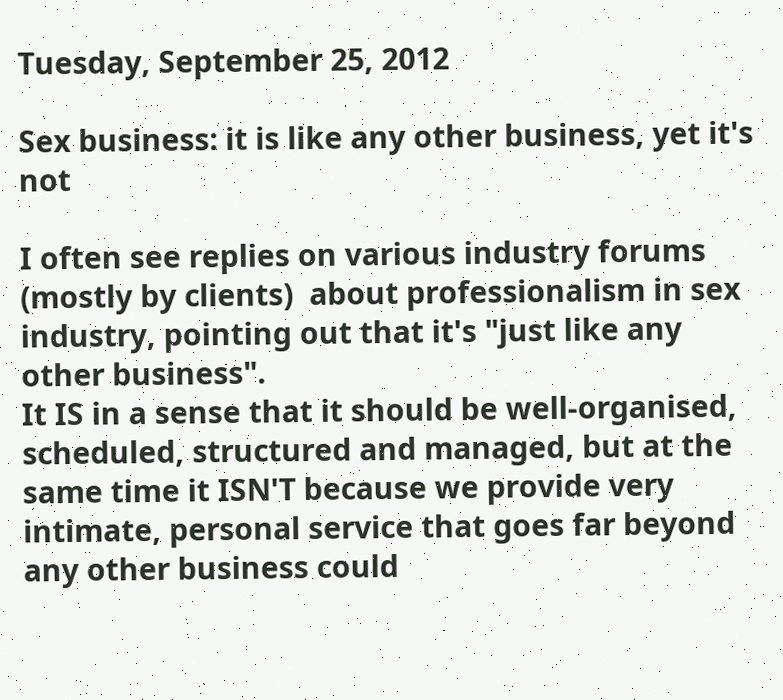Tuesday, September 25, 2012

Sex business: it is like any other business, yet it's not

I often see replies on various industry forums (mostly by clients)  about professionalism in sex industry, pointing out that it's "just like any other business".
It IS in a sense that it should be well-organised, scheduled, structured and managed, but at the same time it ISN'T because we provide very intimate, personal service that goes far beyond any other business could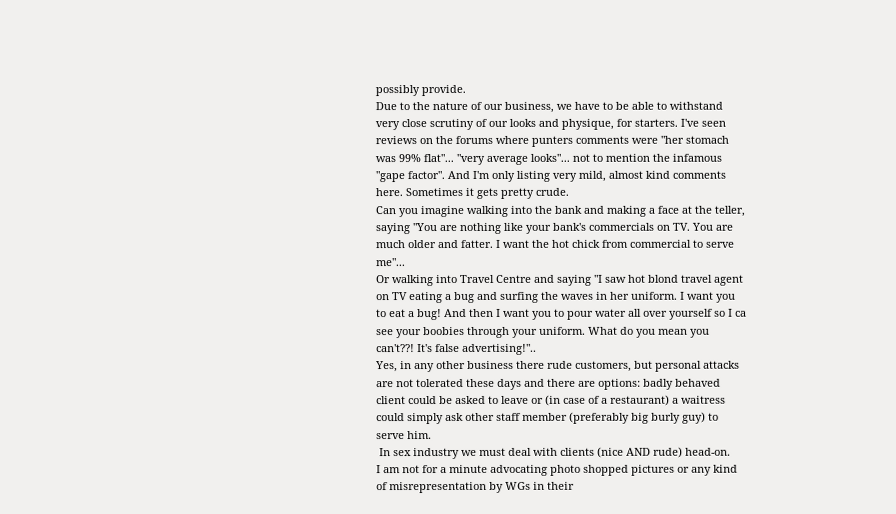possibly provide.
Due to the nature of our business, we have to be able to withstand very close scrutiny of our looks and physique, for starters. I've seen reviews on the forums where punters comments were "her stomach was 99% flat"... "very average looks"... not to mention the infamous "gape factor". And I'm only listing very mild, almost kind comments here. Sometimes it gets pretty crude.
Can you imagine walking into the bank and making a face at the teller, saying "You are nothing like your bank's commercials on TV. You are much older and fatter. I want the hot chick from commercial to serve me"...
Or walking into Travel Centre and saying "I saw hot blond travel agent on TV eating a bug and surfing the waves in her uniform. I want you to eat a bug! And then I want you to pour water all over yourself so I ca see your boobies through your uniform. What do you mean you can't??! It's false advertising!"..
Yes, in any other business there rude customers, but personal attacks are not tolerated these days and there are options: badly behaved client could be asked to leave or (in case of a restaurant) a waitress could simply ask other staff member (preferably big burly guy) to serve him.
 In sex industry we must deal with clients (nice AND rude) head-on.
I am not for a minute advocating photo shopped pictures or any kind of misrepresentation by WGs in their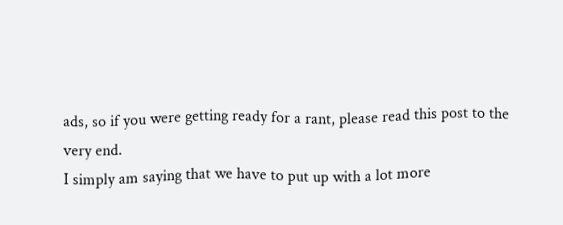ads, so if you were getting ready for a rant, please read this post to the very end.
I simply am saying that we have to put up with a lot more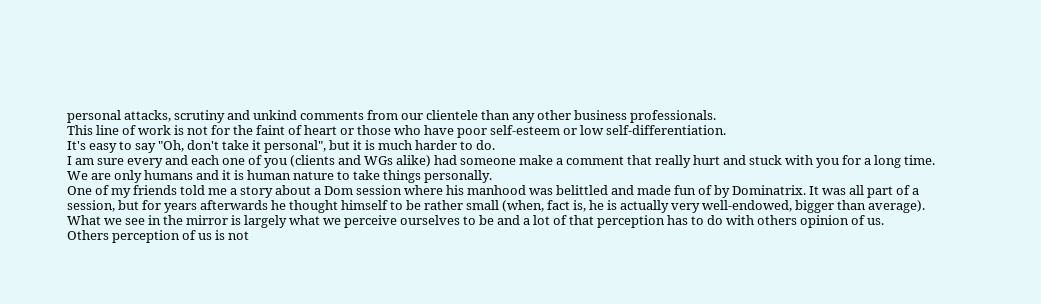personal attacks, scrutiny and unkind comments from our clientele than any other business professionals.
This line of work is not for the faint of heart or those who have poor self-esteem or low self-differentiation.
It's easy to say "Oh, don't take it personal", but it is much harder to do.
I am sure every and each one of you (clients and WGs alike) had someone make a comment that really hurt and stuck with you for a long time.
We are only humans and it is human nature to take things personally.
One of my friends told me a story about a Dom session where his manhood was belittled and made fun of by Dominatrix. It was all part of a session, but for years afterwards he thought himself to be rather small (when, fact is, he is actually very well-endowed, bigger than average).
What we see in the mirror is largely what we perceive ourselves to be and a lot of that perception has to do with others opinion of us.
Others perception of us is not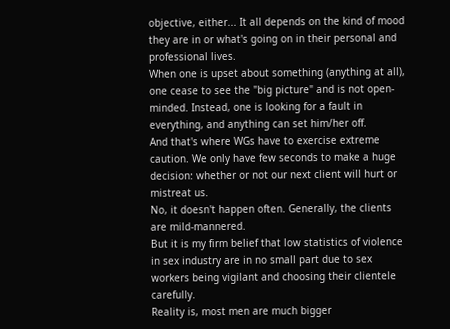objective, either... It all depends on the kind of mood they are in or what's going on in their personal and professional lives.
When one is upset about something (anything at all), one cease to see the "big picture" and is not open-minded. Instead, one is looking for a fault in everything, and anything can set him/her off.
And that's where WGs have to exercise extreme caution. We only have few seconds to make a huge decision: whether or not our next client will hurt or mistreat us.
No, it doesn't happen often. Generally, the clients are mild-mannered.
But it is my firm belief that low statistics of violence in sex industry are in no small part due to sex workers being vigilant and choosing their clientele carefully.
Reality is, most men are much bigger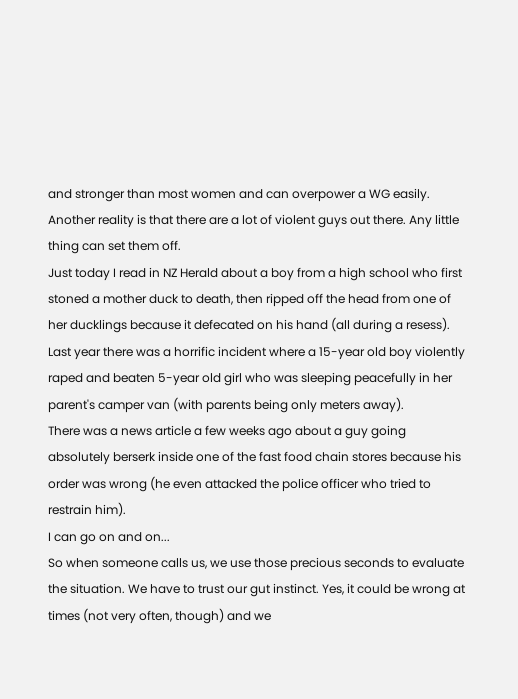and stronger than most women and can overpower a WG easily.
Another reality is that there are a lot of violent guys out there. Any little thing can set them off.
Just today I read in NZ Herald about a boy from a high school who first stoned a mother duck to death, then ripped off the head from one of her ducklings because it defecated on his hand (all during a resess).
Last year there was a horrific incident where a 15-year old boy violently raped and beaten 5-year old girl who was sleeping peacefully in her parent's camper van (with parents being only meters away).
There was a news article a few weeks ago about a guy going absolutely berserk inside one of the fast food chain stores because his order was wrong (he even attacked the police officer who tried to restrain him).
I can go on and on...
So when someone calls us, we use those precious seconds to evaluate the situation. We have to trust our gut instinct. Yes, it could be wrong at times (not very often, though) and we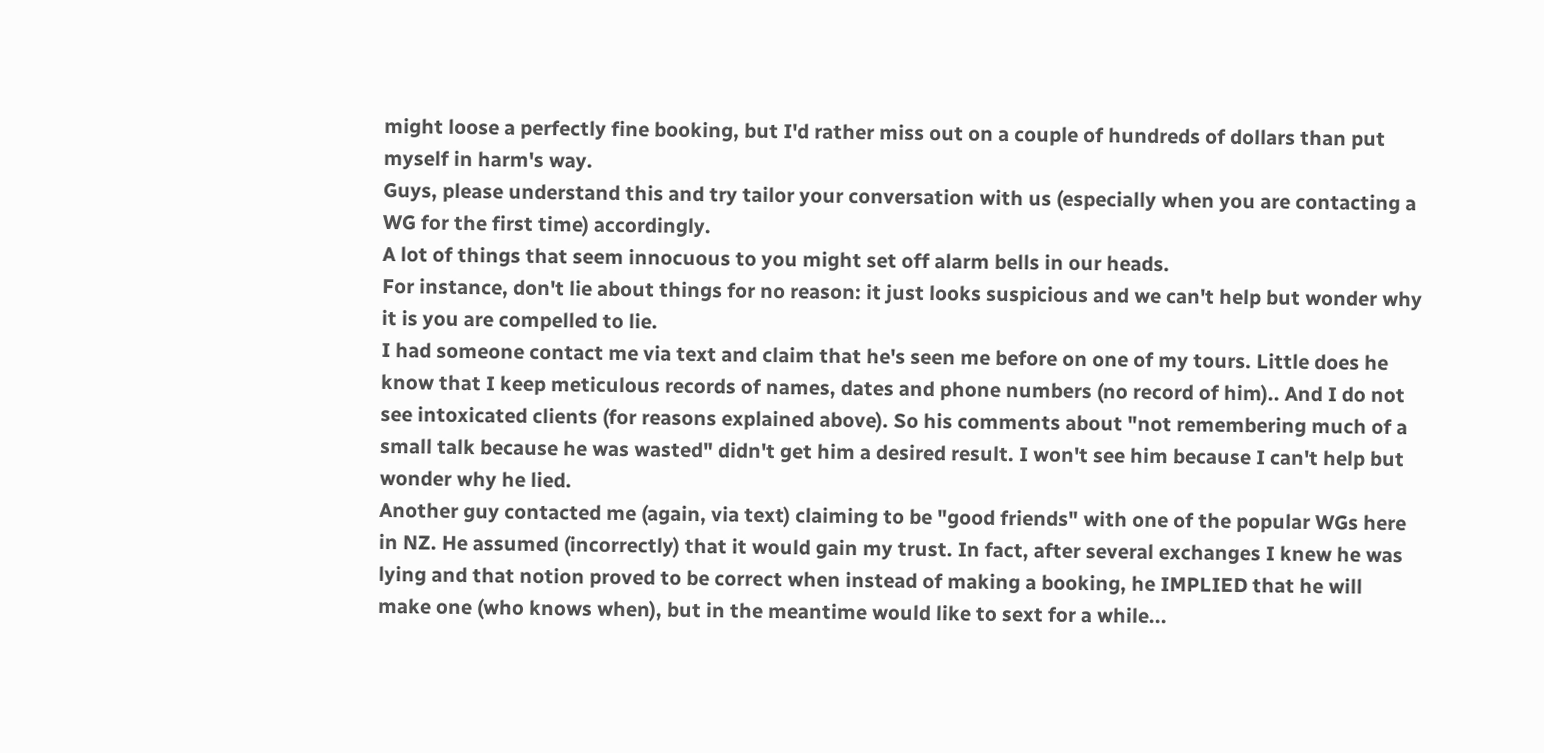might loose a perfectly fine booking, but I'd rather miss out on a couple of hundreds of dollars than put myself in harm's way.
Guys, please understand this and try tailor your conversation with us (especially when you are contacting a WG for the first time) accordingly.
A lot of things that seem innocuous to you might set off alarm bells in our heads.
For instance, don't lie about things for no reason: it just looks suspicious and we can't help but wonder why it is you are compelled to lie.
I had someone contact me via text and claim that he's seen me before on one of my tours. Little does he know that I keep meticulous records of names, dates and phone numbers (no record of him).. And I do not see intoxicated clients (for reasons explained above). So his comments about "not remembering much of a small talk because he was wasted" didn't get him a desired result. I won't see him because I can't help but wonder why he lied.
Another guy contacted me (again, via text) claiming to be "good friends" with one of the popular WGs here in NZ. He assumed (incorrectly) that it would gain my trust. In fact, after several exchanges I knew he was lying and that notion proved to be correct when instead of making a booking, he IMPLIED that he will make one (who knows when), but in the meantime would like to sext for a while...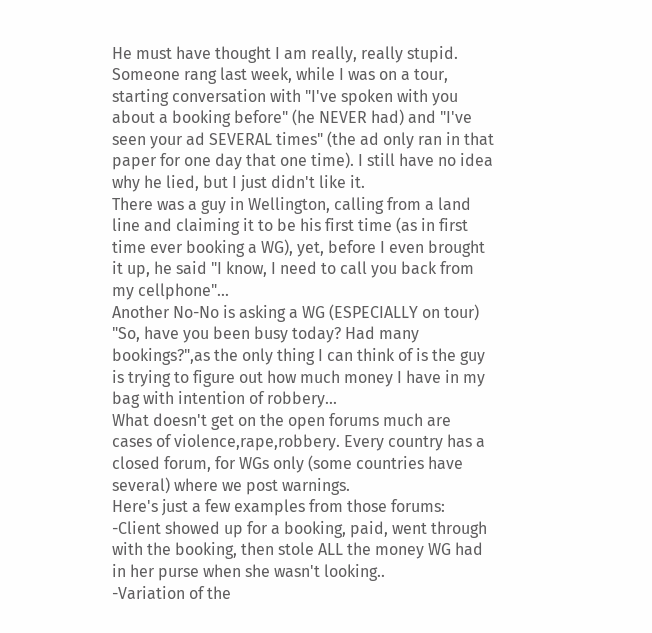He must have thought I am really, really stupid.
Someone rang last week, while I was on a tour, starting conversation with "I've spoken with you about a booking before" (he NEVER had) and "I've seen your ad SEVERAL times" (the ad only ran in that paper for one day that one time). I still have no idea why he lied, but I just didn't like it.
There was a guy in Wellington, calling from a land line and claiming it to be his first time (as in first time ever booking a WG), yet, before I even brought it up, he said "I know, I need to call you back from my cellphone"...
Another No-No is asking a WG (ESPECIALLY on tour) "So, have you been busy today? Had many bookings?",as the only thing I can think of is the guy is trying to figure out how much money I have in my bag with intention of robbery...
What doesn't get on the open forums much are cases of violence,rape,robbery. Every country has a closed forum, for WGs only (some countries have several) where we post warnings.
Here's just a few examples from those forums:
-Client showed up for a booking, paid, went through with the booking, then stole ALL the money WG had in her purse when she wasn't looking..
-Variation of the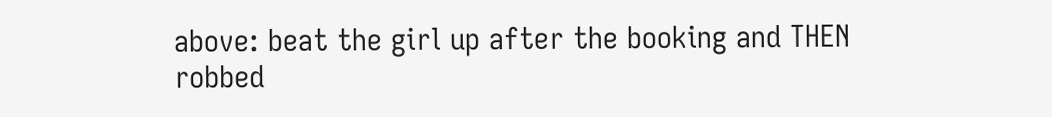above: beat the girl up after the booking and THEN robbed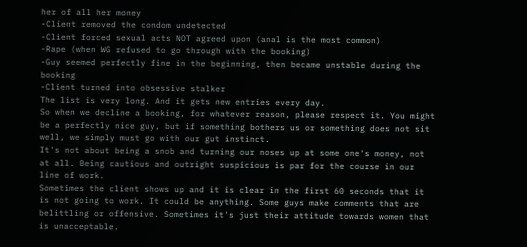her of all her money
-Client removed the condom undetected
-Client forced sexual acts NOT agreed upon (anal is the most common)
-Rape (when WG refused to go through with the booking)
-Guy seemed perfectly fine in the beginning, then became unstable during the booking
-Client turned into obsessive stalker
The list is very long. And it gets new entries every day.
So when we decline a booking, for whatever reason, please respect it. You might be a perfectly nice guy, but if something bothers us or something does not sit well, we simply must go with our gut instinct.
It's not about being a snob and turning our noses up at some one's money, not at all. Being cautious and outright suspicious is par for the course in our line of work.
Sometimes the client shows up and it is clear in the first 60 seconds that it is not going to work. It could be anything. Some guys make comments that are belittling or offensive. Sometimes it's just their attitude towards women that is unacceptable.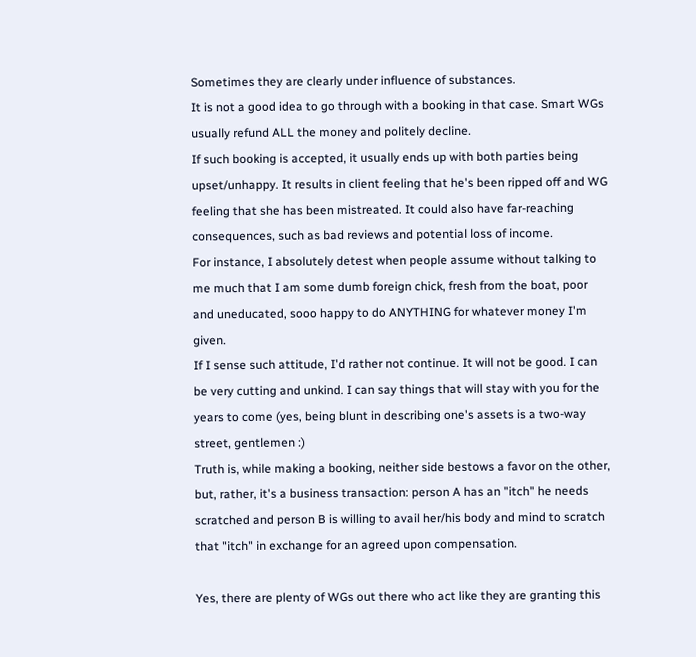Sometimes they are clearly under influence of substances.
It is not a good idea to go through with a booking in that case. Smart WGs usually refund ALL the money and politely decline.
If such booking is accepted, it usually ends up with both parties being upset/unhappy. It results in client feeling that he's been ripped off and WG feeling that she has been mistreated. It could also have far-reaching consequences, such as bad reviews and potential loss of income.
For instance, I absolutely detest when people assume without talking to me much that I am some dumb foreign chick, fresh from the boat, poor and uneducated, sooo happy to do ANYTHING for whatever money I'm given.
If I sense such attitude, I'd rather not continue. It will not be good. I can be very cutting and unkind. I can say things that will stay with you for the years to come (yes, being blunt in describing one's assets is a two-way street, gentlemen :)
Truth is, while making a booking, neither side bestows a favor on the other, but, rather, it's a business transaction: person A has an "itch" he needs scratched and person B is willing to avail her/his body and mind to scratch that "itch" in exchange for an agreed upon compensation.

Yes, there are plenty of WGs out there who act like they are granting this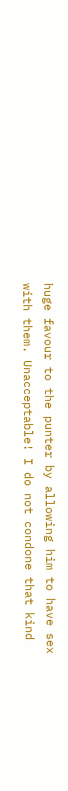huge favour to the punter by allowing him to have sex with them. Unacceptable! I do not condone that kind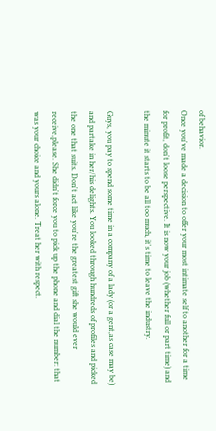of behavior.
Once you've made a decision to offer your most intimate self to another for a time for profit, don't loose perspective. It is now your job (whether full or part time) and the minute it starts to be all too much, it's time to leave the industry.

Guys, you pay to spend some time in a company of a lady (or a gent,as case may be) and partake in her/his delights. You looked through hundreds of profiles and picked the one that suits. Don't act like you're the greatest gift she would ever receive,please. She didn't force you to pick up the phone and dial the number: that was your choice and yours alone. Treat her with respect.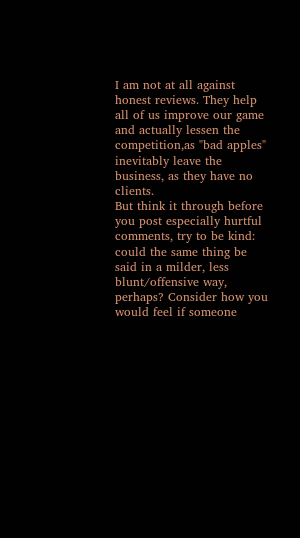I am not at all against honest reviews. They help all of us improve our game and actually lessen the competition,as "bad apples" inevitably leave the business, as they have no clients.
But think it through before you post especially hurtful comments, try to be kind: could the same thing be said in a milder, less blunt/offensive way, perhaps? Consider how you would feel if someone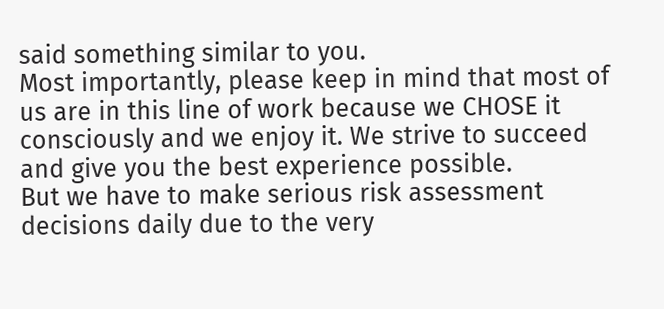said something similar to you.
Most importantly, please keep in mind that most of us are in this line of work because we CHOSE it consciously and we enjoy it. We strive to succeed and give you the best experience possible.
But we have to make serious risk assessment decisions daily due to the very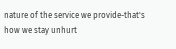nature of the service we provide-that's how we stay unhurt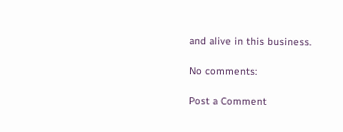and alive in this business.

No comments:

Post a Comment